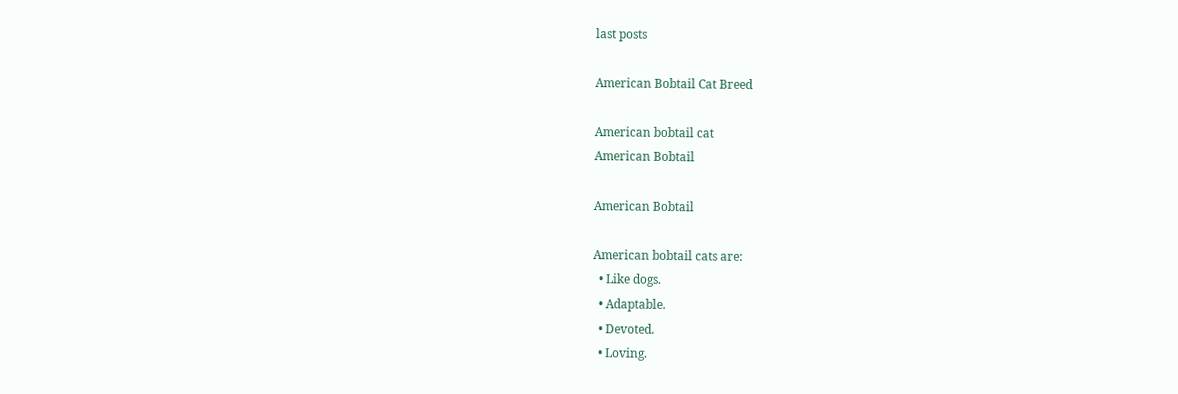last posts

American Bobtail Cat Breed

American bobtail cat
American Bobtail

American Bobtail

American bobtail cats are:
  • Like dogs.
  • Adaptable.
  • Devoted.
  • Loving.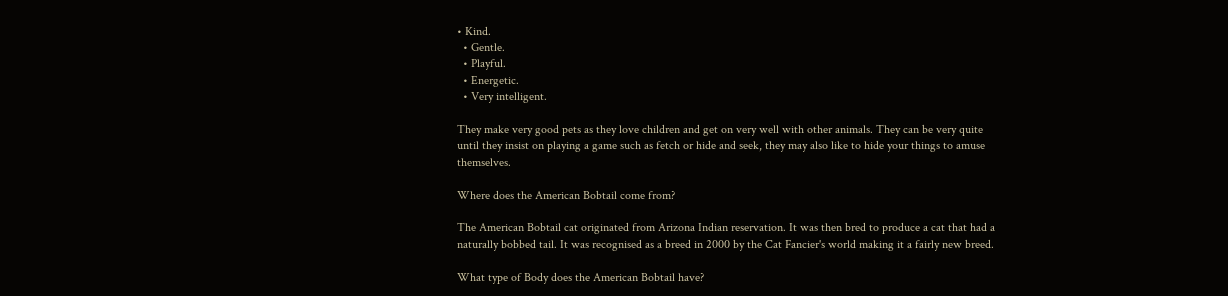• Kind.
  • Gentle.
  • Playful.
  • Energetic.
  • Very intelligent.

They make very good pets as they love children and get on very well with other animals. They can be very quite until they insist on playing a game such as fetch or hide and seek, they may also like to hide your things to amuse themselves.

Where does the American Bobtail come from?

The American Bobtail cat originated from Arizona Indian reservation. It was then bred to produce a cat that had a naturally bobbed tail. It was recognised as a breed in 2000 by the Cat Fancier's world making it a fairly new breed.

What type of Body does the American Bobtail have?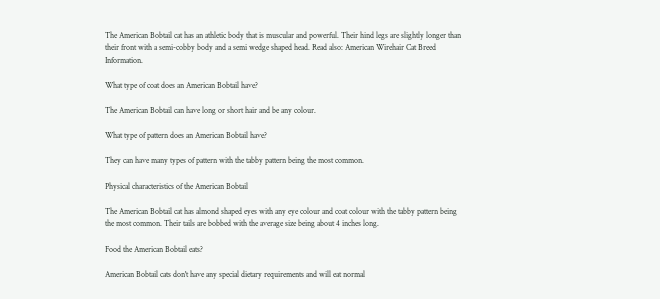The American Bobtail cat has an athletic body that is muscular and powerful. Their hind legs are slightly longer than their front with a semi-cobby body and a semi wedge shaped head. Read also: American Wirehair Cat Breed Information.

What type of coat does an American Bobtail have?

The American Bobtail can have long or short hair and be any colour.

What type of pattern does an American Bobtail have?

They can have many types of pattern with the tabby pattern being the most common.

Physical characteristics of the American Bobtail

The American Bobtail cat has almond shaped eyes with any eye colour and coat colour with the tabby pattern being the most common. Their tails are bobbed with the average size being about 4 inches long.

Food the American Bobtail eats?

American Bobtail cats don't have any special dietary requirements and will eat normal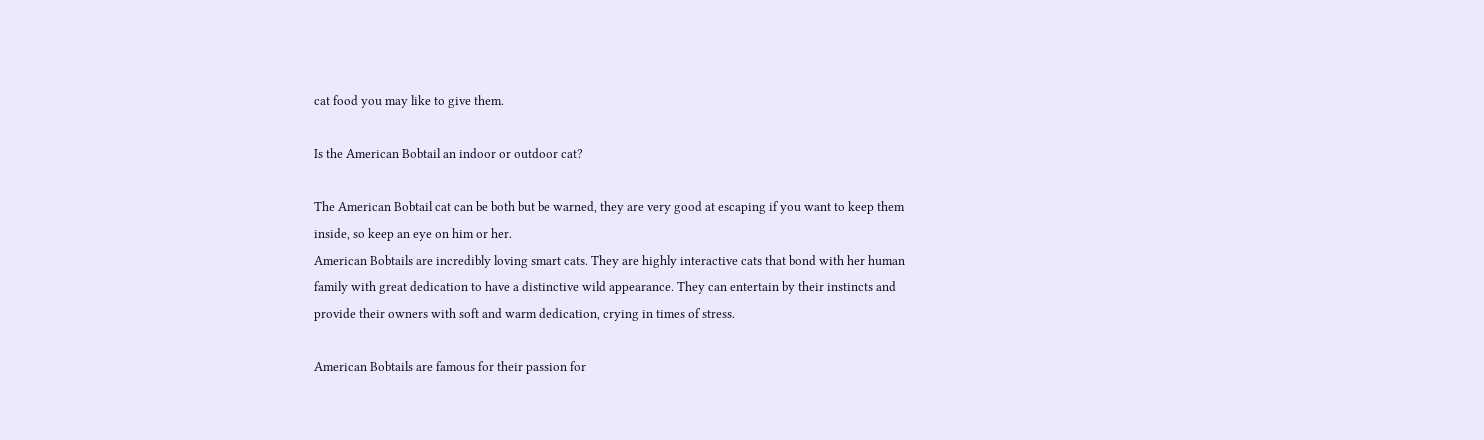cat food you may like to give them.

Is the American Bobtail an indoor or outdoor cat?

The American Bobtail cat can be both but be warned, they are very good at escaping if you want to keep them inside, so keep an eye on him or her.
American Bobtails are incredibly loving smart cats. They are highly interactive cats that bond with her human family with great dedication to have a distinctive wild appearance. They can entertain by their instincts and provide their owners with soft and warm dedication, crying in times of stress.

American Bobtails are famous for their passion for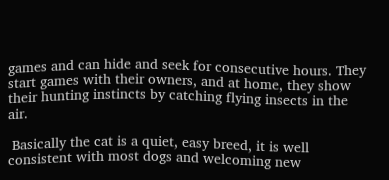games and can hide and seek for consecutive hours. They start games with their owners, and at home, they show their hunting instincts by catching flying insects in the air.

 Basically the cat is a quiet, easy breed, it is well consistent with most dogs and welcoming new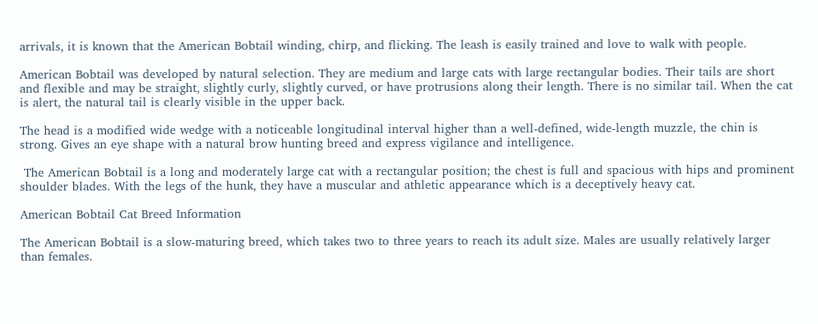arrivals, it is known that the American Bobtail winding, chirp, and flicking. The leash is easily trained and love to walk with people.

American Bobtail was developed by natural selection. They are medium and large cats with large rectangular bodies. Their tails are short and flexible and may be straight, slightly curly, slightly curved, or have protrusions along their length. There is no similar tail. When the cat is alert, the natural tail is clearly visible in the upper back.

The head is a modified wide wedge with a noticeable longitudinal interval higher than a well-defined, wide-length muzzle, the chin is strong. Gives an eye shape with a natural brow hunting breed and express vigilance and intelligence.

 The American Bobtail is a long and moderately large cat with a rectangular position; the chest is full and spacious with hips and prominent shoulder blades. With the legs of the hunk, they have a muscular and athletic appearance which is a deceptively heavy cat.

American Bobtail Cat Breed Information

The American Bobtail is a slow-maturing breed, which takes two to three years to reach its adult size. Males are usually relatively larger than females.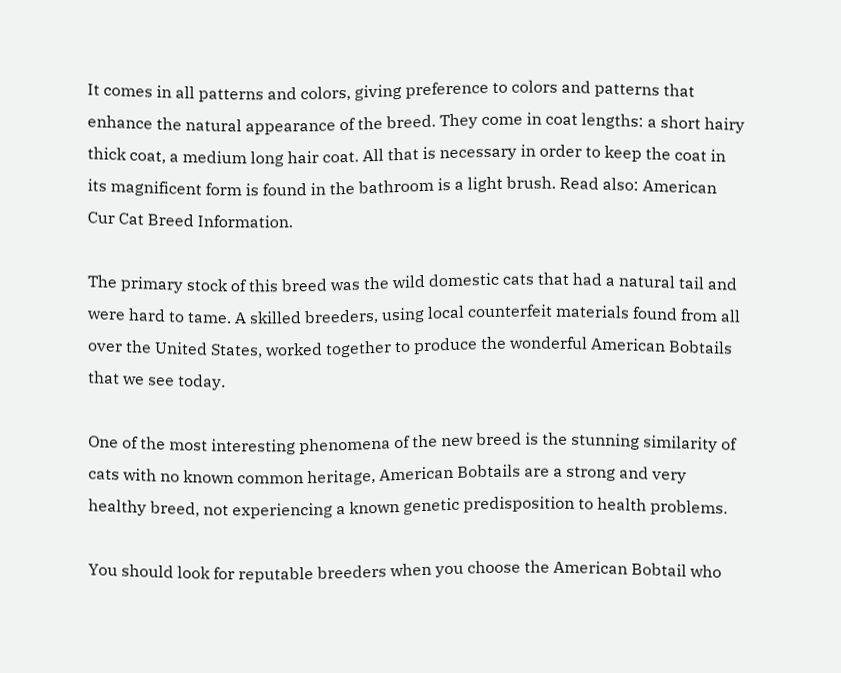It comes in all patterns and colors, giving preference to colors and patterns that enhance the natural appearance of the breed. They come in coat lengths: a short hairy thick coat, a medium long hair coat. All that is necessary in order to keep the coat in its magnificent form is found in the bathroom is a light brush. Read also: American Cur Cat Breed Information.

The primary stock of this breed was the wild domestic cats that had a natural tail and were hard to tame. A skilled breeders, using local counterfeit materials found from all over the United States, worked together to produce the wonderful American Bobtails that we see today.

One of the most interesting phenomena of the new breed is the stunning similarity of cats with no known common heritage, American Bobtails are a strong and very healthy breed, not experiencing a known genetic predisposition to health problems.

You should look for reputable breeders when you choose the American Bobtail who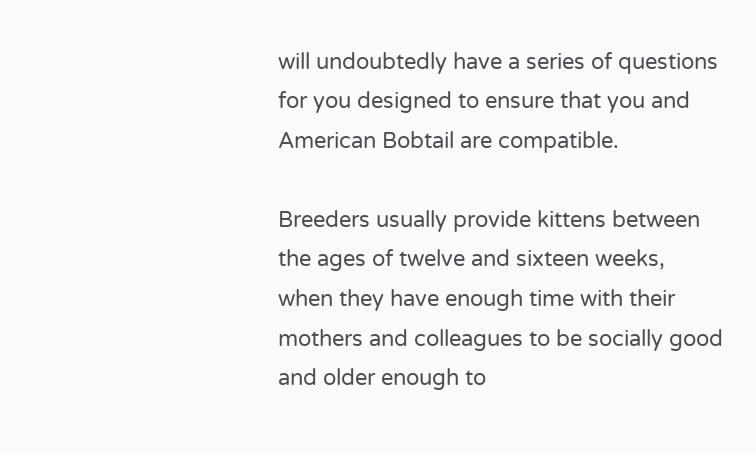will undoubtedly have a series of questions for you designed to ensure that you and American Bobtail are compatible.

Breeders usually provide kittens between the ages of twelve and sixteen weeks, when they have enough time with their mothers and colleagues to be socially good and older enough to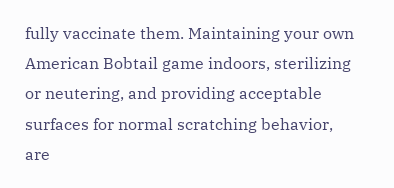fully vaccinate them. Maintaining your own American Bobtail game indoors, sterilizing or neutering, and providing acceptable surfaces for normal scratching behavior, are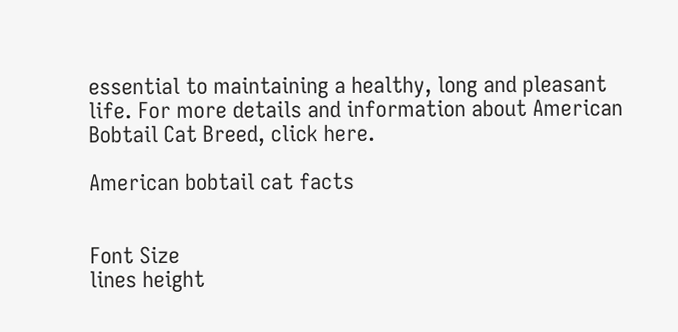essential to maintaining a healthy, long and pleasant life. For more details and information about American Bobtail Cat Breed, click here.

American bobtail cat facts


Font Size
lines height